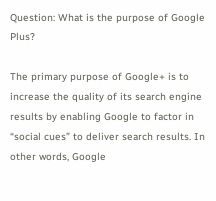Question: What is the purpose of Google Plus?

The primary purpose of Google+ is to increase the quality of its search engine results by enabling Google to factor in “social cues” to deliver search results. In other words, Google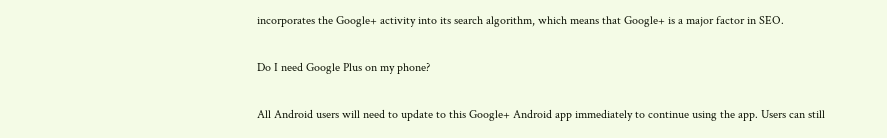incorporates the Google+ activity into its search algorithm, which means that Google+ is a major factor in SEO.

Do I need Google Plus on my phone?

All Android users will need to update to this Google+ Android app immediately to continue using the app. Users can still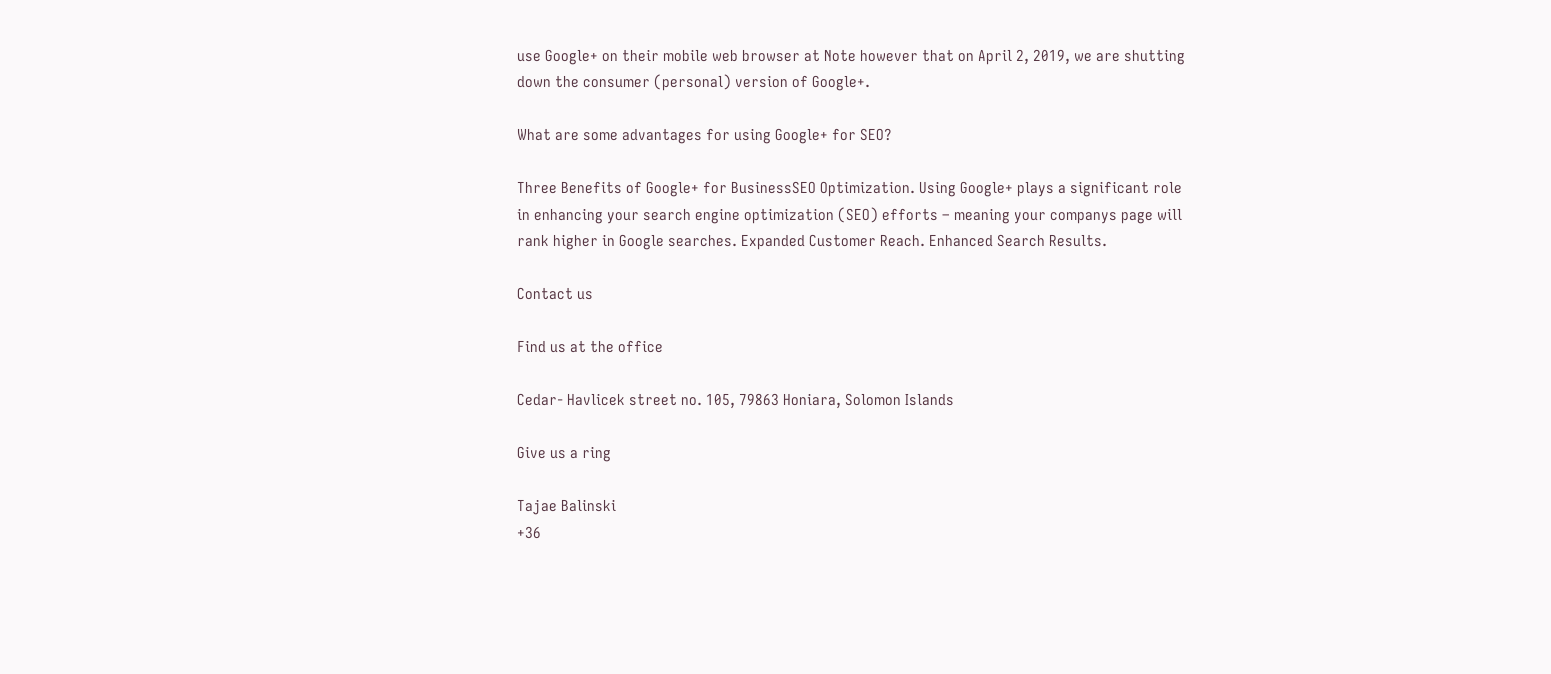use Google+ on their mobile web browser at Note however that on April 2, 2019, we are shutting down the consumer (personal) version of Google+.

What are some advantages for using Google+ for SEO?

Three Benefits of Google+ for BusinessSEO Optimization. Using Google+ plays a significant role in enhancing your search engine optimization (SEO) efforts – meaning your companys page will rank higher in Google searches. Expanded Customer Reach. Enhanced Search Results.

Contact us

Find us at the office

Cedar- Havlicek street no. 105, 79863 Honiara, Solomon Islands

Give us a ring

Tajae Balinski
+36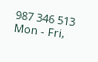987 346 513
Mon - Fri,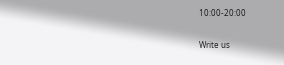10:00-20:00

Write us